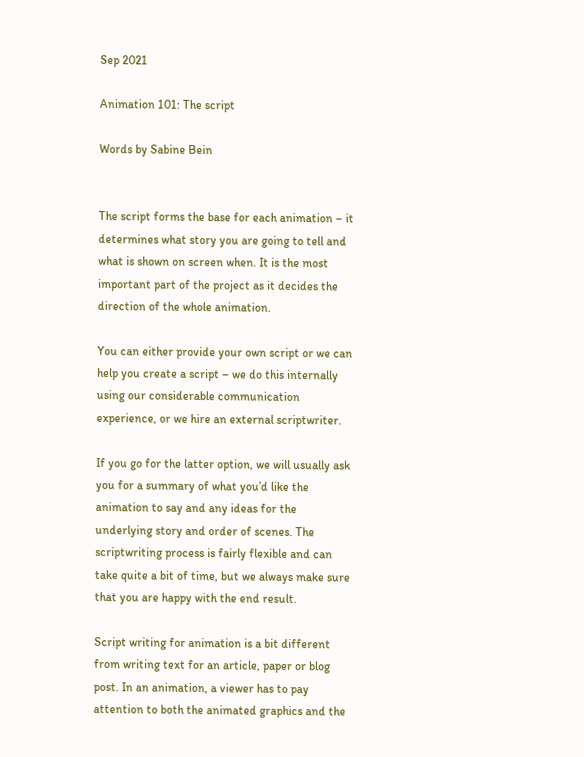Sep 2021

Animation 101: The script

Words by Sabine Bein


The script forms the base for each animation – it determines what story you are going to tell and what is shown on screen when. It is the most important part of the project as it decides the direction of the whole animation.

You can either provide your own script or we can help you create a script – we do this internally using our considerable communication experience, or we hire an external scriptwriter.

If you go for the latter option, we will usually ask you for a summary of what you’d like the animation to say and any ideas for the underlying story and order of scenes. The scriptwriting process is fairly flexible and can take quite a bit of time, but we always make sure that you are happy with the end result.

Script writing for animation is a bit different from writing text for an article, paper or blog post. In an animation, a viewer has to pay attention to both the animated graphics and the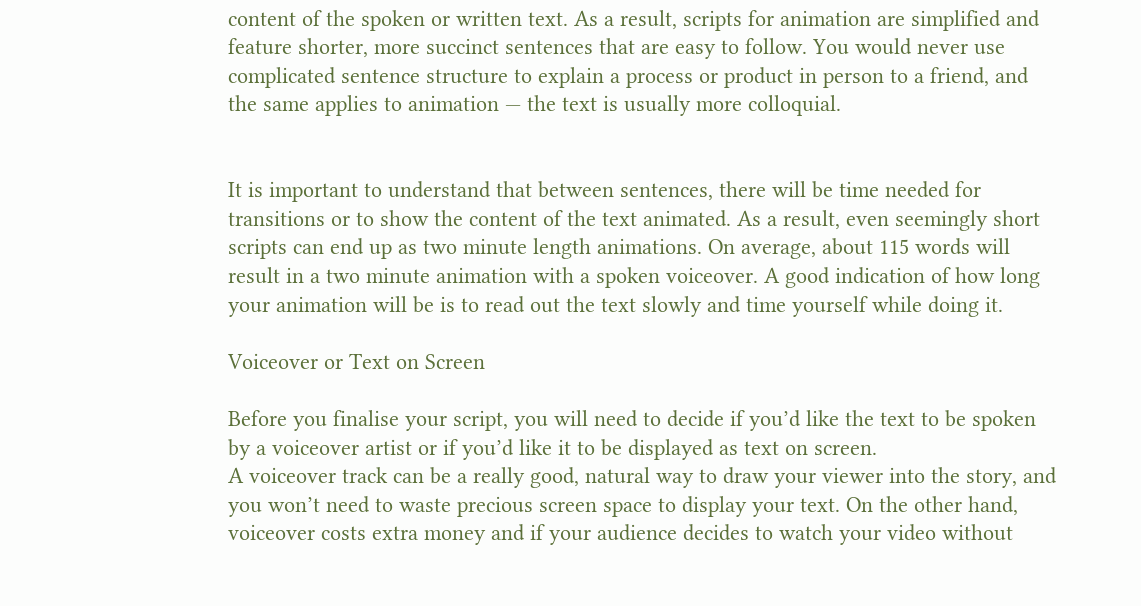content of the spoken or written text. As a result, scripts for animation are simplified and feature shorter, more succinct sentences that are easy to follow. You would never use complicated sentence structure to explain a process or product in person to a friend, and the same applies to animation — the text is usually more colloquial.


It is important to understand that between sentences, there will be time needed for transitions or to show the content of the text animated. As a result, even seemingly short scripts can end up as two minute length animations. On average, about 115 words will result in a two minute animation with a spoken voiceover. A good indication of how long your animation will be is to read out the text slowly and time yourself while doing it.

Voiceover or Text on Screen

Before you finalise your script, you will need to decide if you’d like the text to be spoken by a voiceover artist or if you’d like it to be displayed as text on screen.
A voiceover track can be a really good, natural way to draw your viewer into the story, and you won’t need to waste precious screen space to display your text. On the other hand, voiceover costs extra money and if your audience decides to watch your video without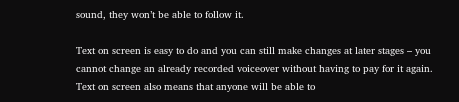sound, they won’t be able to follow it.

Text on screen is easy to do and you can still make changes at later stages – you cannot change an already recorded voiceover without having to pay for it again. Text on screen also means that anyone will be able to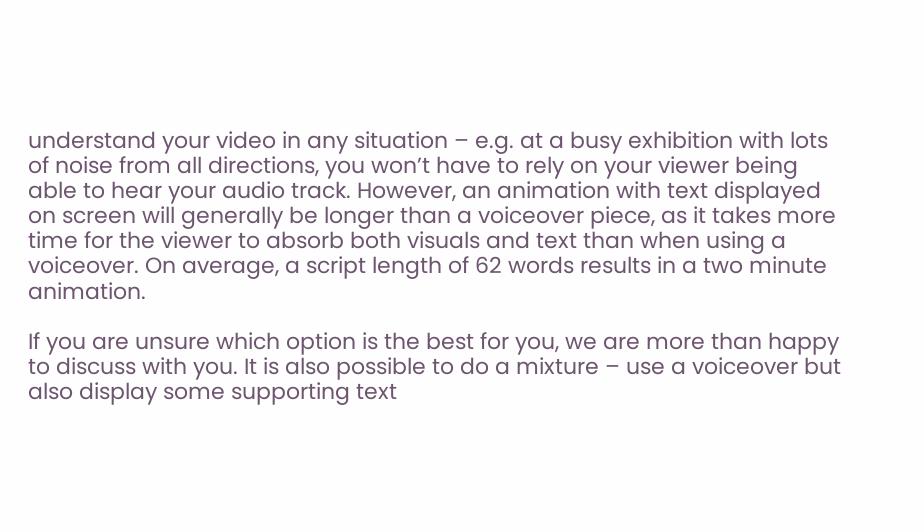understand your video in any situation – e.g. at a busy exhibition with lots of noise from all directions, you won’t have to rely on your viewer being able to hear your audio track. However, an animation with text displayed on screen will generally be longer than a voiceover piece, as it takes more time for the viewer to absorb both visuals and text than when using a voiceover. On average, a script length of 62 words results in a two minute animation.

If you are unsure which option is the best for you, we are more than happy to discuss with you. It is also possible to do a mixture – use a voiceover but also display some supporting text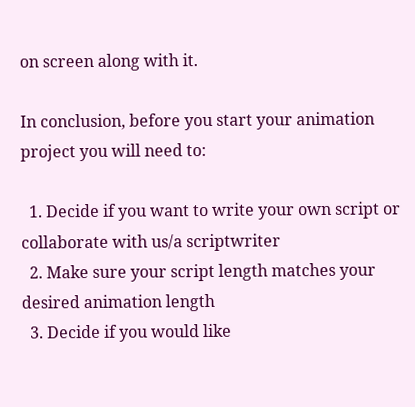on screen along with it.

In conclusion, before you start your animation project you will need to:

  1. Decide if you want to write your own script or collaborate with us/a scriptwriter
  2. Make sure your script length matches your desired animation length
  3. Decide if you would like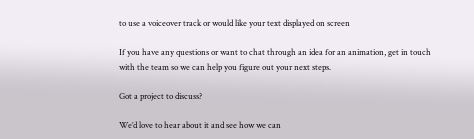to use a voiceover track or would like your text displayed on screen

If you have any questions or want to chat through an idea for an animation, get in touch with the team so we can help you figure out your next steps.

Got a project to discuss?

We’d love to hear about it and see how we can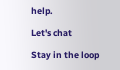help.

Let's chat

Stay in the loop